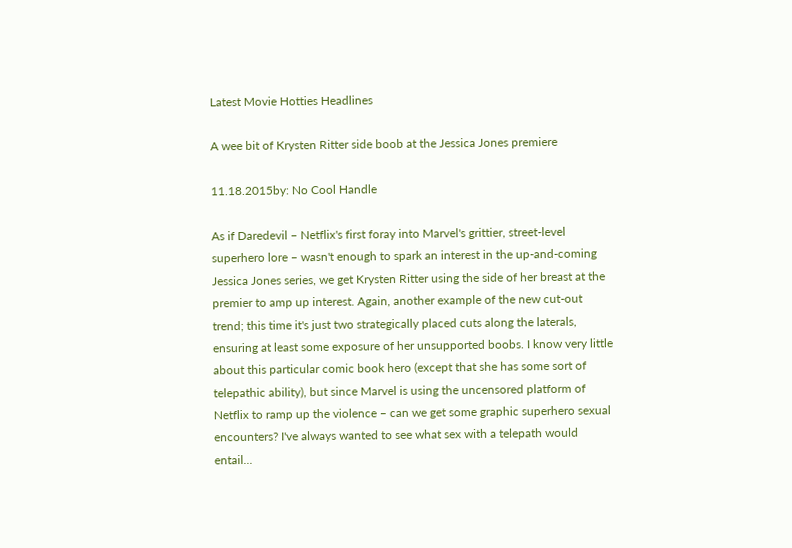Latest Movie Hotties Headlines

A wee bit of Krysten Ritter side boob at the Jessica Jones premiere

11.18.2015by: No Cool Handle

As if Daredevil – Netflix's first foray into Marvel's grittier, street-level superhero lore – wasn't enough to spark an interest in the up-and-coming Jessica Jones series, we get Krysten Ritter using the side of her breast at the premier to amp up interest. Again, another example of the new cut-out trend; this time it's just two strategically placed cuts along the laterals, ensuring at least some exposure of her unsupported boobs. I know very little about this particular comic book hero (except that she has some sort of telepathic ability), but since Marvel is using the uncensored platform of Netflix to ramp up the violence – can we get some graphic superhero sexual encounters? I've always wanted to see what sex with a telepath would entail...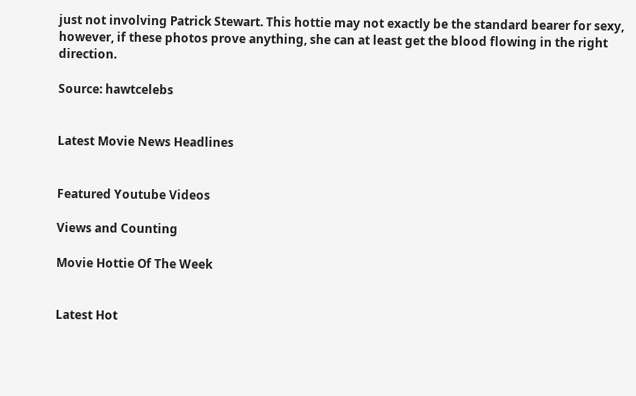just not involving Patrick Stewart. This hottie may not exactly be the standard bearer for sexy, however, if these photos prove anything, she can at least get the blood flowing in the right direction.

Source: hawtcelebs


Latest Movie News Headlines


Featured Youtube Videos

Views and Counting

Movie Hottie Of The Week


Latest Hot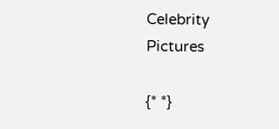Celebrity Pictures

{* *}